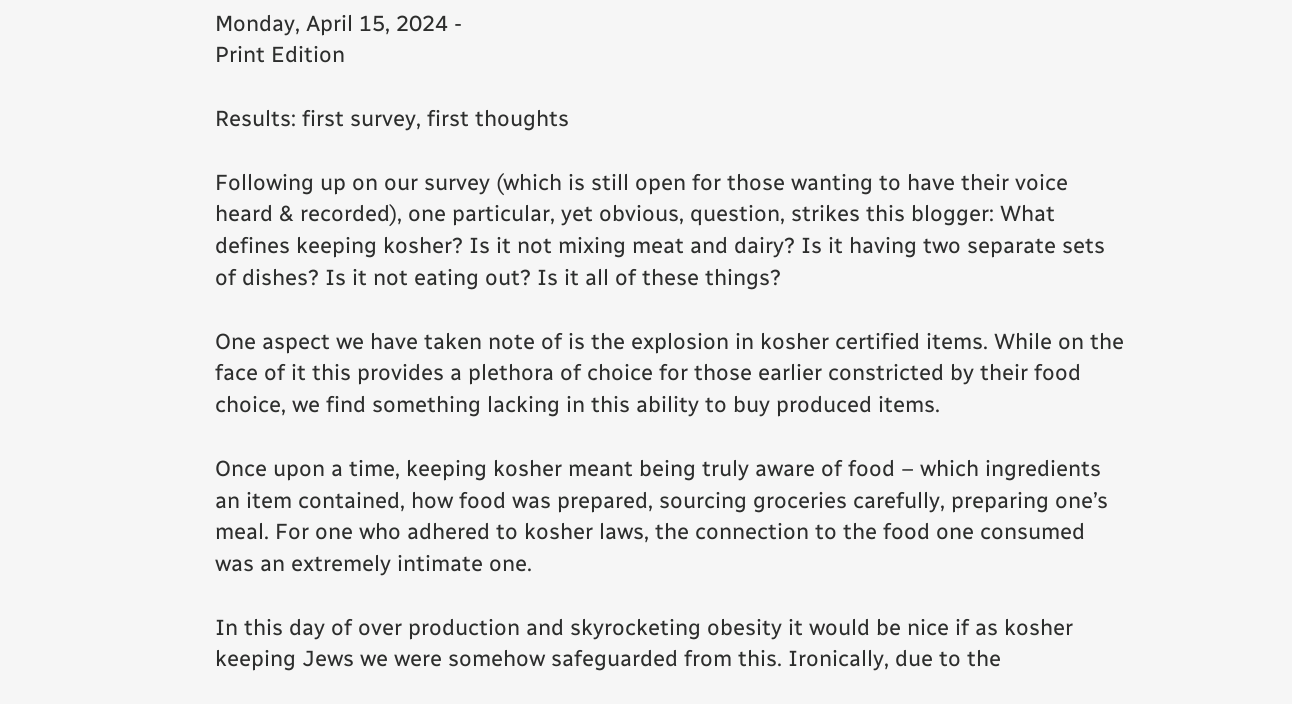Monday, April 15, 2024 -
Print Edition

Results: first survey, first thoughts

Following up on our survey (which is still open for those wanting to have their voice heard & recorded), one particular, yet obvious, question, strikes this blogger: What defines keeping kosher? Is it not mixing meat and dairy? Is it having two separate sets of dishes? Is it not eating out? Is it all of these things?

One aspect we have taken note of is the explosion in kosher certified items. While on the face of it this provides a plethora of choice for those earlier constricted by their food choice, we find something lacking in this ability to buy produced items.

Once upon a time, keeping kosher meant being truly aware of food – which ingredients an item contained, how food was prepared, sourcing groceries carefully, preparing one’s meal. For one who adhered to kosher laws, the connection to the food one consumed was an extremely intimate one.

In this day of over production and skyrocketing obesity it would be nice if as kosher keeping Jews we were somehow safeguarded from this. Ironically, due to the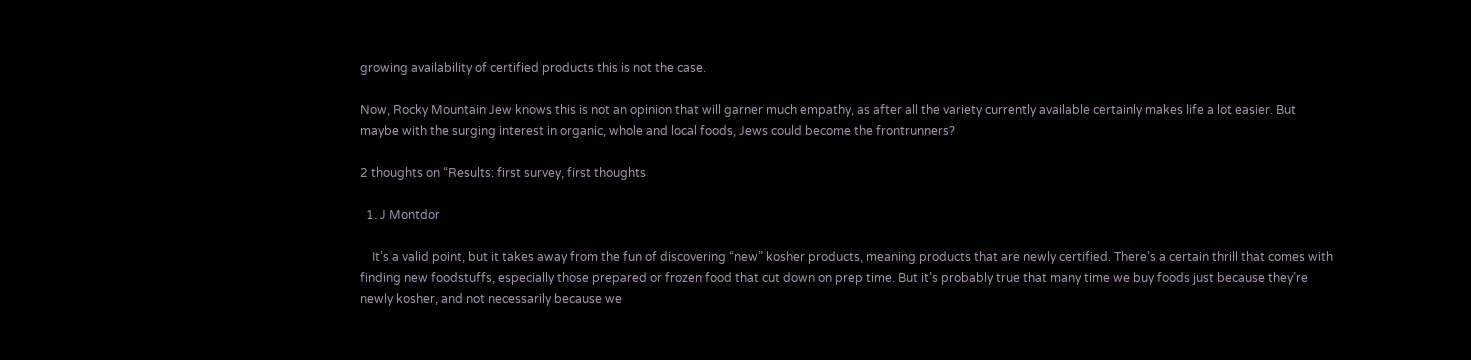growing availability of certified products this is not the case.

Now, Rocky Mountain Jew knows this is not an opinion that will garner much empathy, as after all the variety currently available certainly makes life a lot easier. But maybe with the surging interest in organic, whole and local foods, Jews could become the frontrunners?

2 thoughts on “Results: first survey, first thoughts

  1. J Montdor

    It’s a valid point, but it takes away from the fun of discovering “new” kosher products, meaning products that are newly certified. There’s a certain thrill that comes with finding new foodstuffs, especially those prepared or frozen food that cut down on prep time. But it’s probably true that many time we buy foods just because they’re newly kosher, and not necessarily because we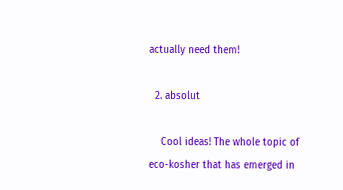actually need them!

  2. absolut

    Cool ideas! The whole topic of eco-kosher that has emerged in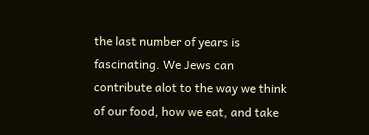the last number of years is fascinating. We Jews can contribute alot to the way we think of our food, how we eat, and take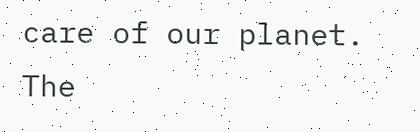care of our planet. The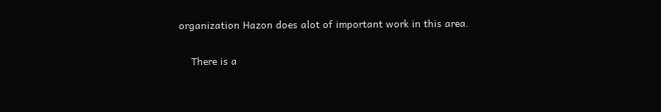organization Hazon does alot of important work in this area.

    There is a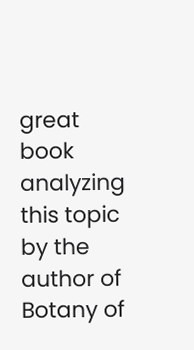great book analyzing this topic by the author of Botany of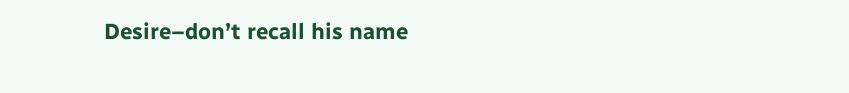Desire–don’t recall his name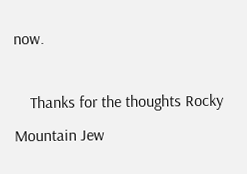now.

    Thanks for the thoughts Rocky Mountain Jew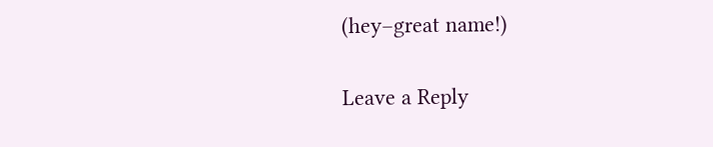(hey–great name!)


Leave a Reply